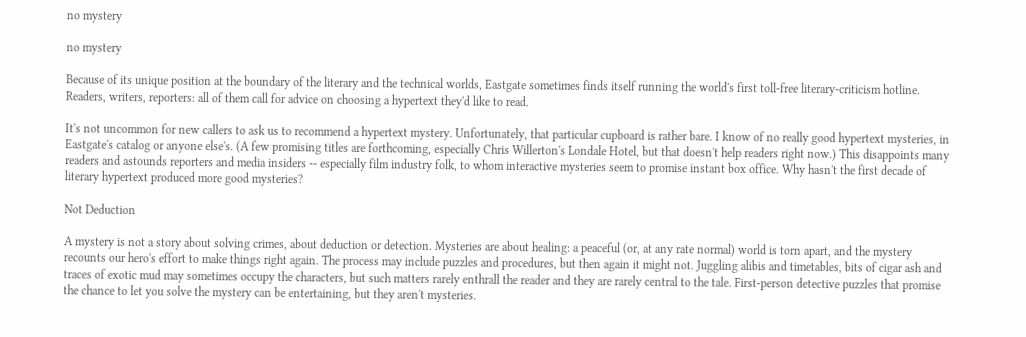no mystery

no mystery

Because of its unique position at the boundary of the literary and the technical worlds, Eastgate sometimes finds itself running the world's first toll-free literary-criticism hotline. Readers, writers, reporters: all of them call for advice on choosing a hypertext they'd like to read.

It's not uncommon for new callers to ask us to recommend a hypertext mystery. Unfortunately, that particular cupboard is rather bare. I know of no really good hypertext mysteries, in Eastgate's catalog or anyone else's. (A few promising titles are forthcoming, especially Chris Willerton's Londale Hotel, but that doesn't help readers right now.) This disappoints many readers and astounds reporters and media insiders -- especially film industry folk, to whom interactive mysteries seem to promise instant box office. Why hasn't the first decade of literary hypertext produced more good mysteries?

Not Deduction

A mystery is not a story about solving crimes, about deduction or detection. Mysteries are about healing: a peaceful (or, at any rate normal) world is torn apart, and the mystery recounts our hero's effort to make things right again. The process may include puzzles and procedures, but then again it might not. Juggling alibis and timetables, bits of cigar ash and traces of exotic mud may sometimes occupy the characters, but such matters rarely enthrall the reader and they are rarely central to the tale. First-person detective puzzles that promise the chance to let you solve the mystery can be entertaining, but they aren't mysteries.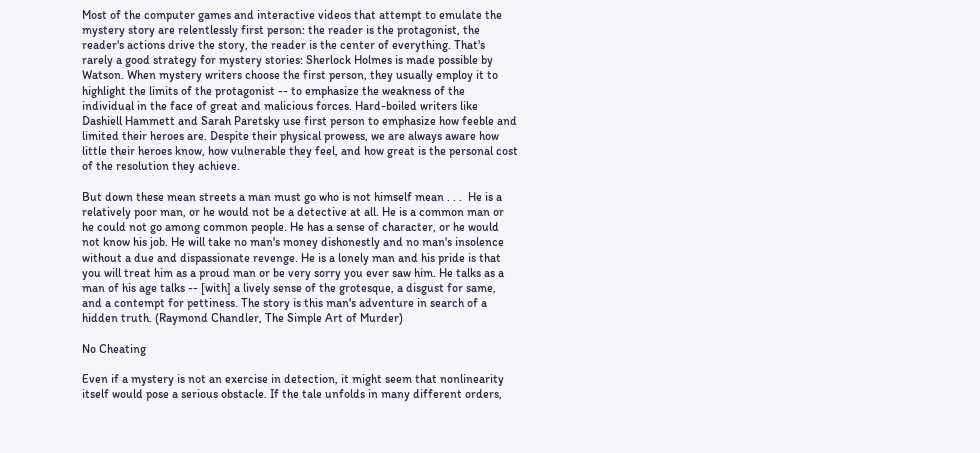Most of the computer games and interactive videos that attempt to emulate the mystery story are relentlessly first person: the reader is the protagonist, the reader's actions drive the story, the reader is the center of everything. That's rarely a good strategy for mystery stories: Sherlock Holmes is made possible by Watson. When mystery writers choose the first person, they usually employ it to highlight the limits of the protagonist -- to emphasize the weakness of the individual in the face of great and malicious forces. Hard-boiled writers like Dashiell Hammett and Sarah Paretsky use first person to emphasize how feeble and limited their heroes are. Despite their physical prowess, we are always aware how little their heroes know, how vulnerable they feel, and how great is the personal cost of the resolution they achieve.

But down these mean streets a man must go who is not himself mean . . .  He is a relatively poor man, or he would not be a detective at all. He is a common man or he could not go among common people. He has a sense of character, or he would not know his job. He will take no man's money dishonestly and no man's insolence without a due and dispassionate revenge. He is a lonely man and his pride is that you will treat him as a proud man or be very sorry you ever saw him. He talks as a man of his age talks -- [with] a lively sense of the grotesque, a disgust for same, and a contempt for pettiness. The story is this man's adventure in search of a hidden truth. (Raymond Chandler, The Simple Art of Murder)

No Cheating

Even if a mystery is not an exercise in detection, it might seem that nonlinearity itself would pose a serious obstacle. If the tale unfolds in many different orders,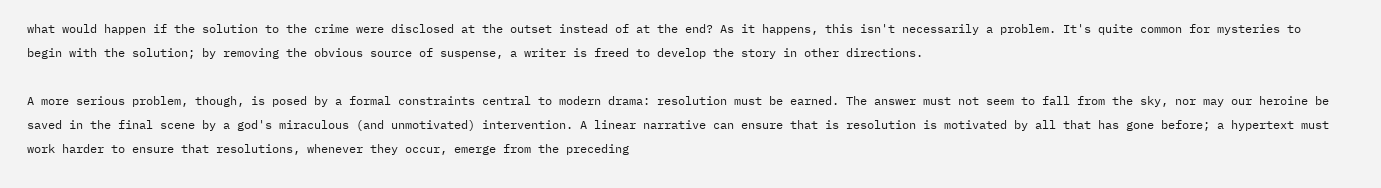what would happen if the solution to the crime were disclosed at the outset instead of at the end? As it happens, this isn't necessarily a problem. It's quite common for mysteries to begin with the solution; by removing the obvious source of suspense, a writer is freed to develop the story in other directions.

A more serious problem, though, is posed by a formal constraints central to modern drama: resolution must be earned. The answer must not seem to fall from the sky, nor may our heroine be saved in the final scene by a god's miraculous (and unmotivated) intervention. A linear narrative can ensure that is resolution is motivated by all that has gone before; a hypertext must work harder to ensure that resolutions, whenever they occur, emerge from the preceding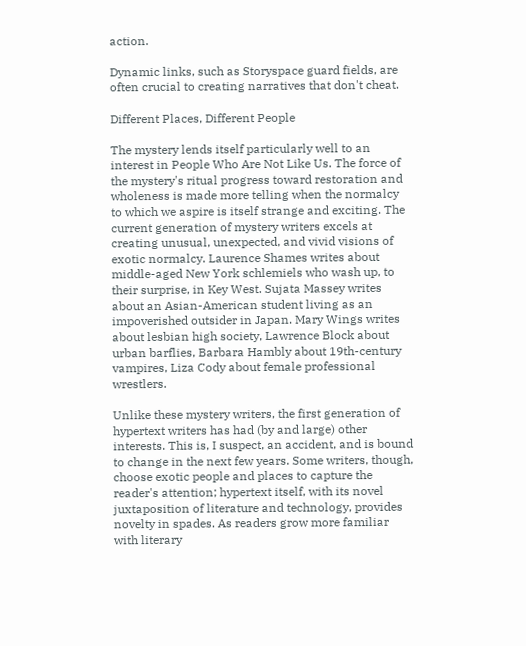action.

Dynamic links, such as Storyspace guard fields, are often crucial to creating narratives that don't cheat.

Different Places, Different People

The mystery lends itself particularly well to an interest in People Who Are Not Like Us. The force of the mystery's ritual progress toward restoration and wholeness is made more telling when the normalcy to which we aspire is itself strange and exciting. The current generation of mystery writers excels at creating unusual, unexpected, and vivid visions of exotic normalcy. Laurence Shames writes about middle-aged New York schlemiels who wash up, to their surprise, in Key West. Sujata Massey writes about an Asian-American student living as an impoverished outsider in Japan. Mary Wings writes about lesbian high society, Lawrence Block about urban barflies, Barbara Hambly about 19th-century vampires, Liza Cody about female professional wrestlers.

Unlike these mystery writers, the first generation of hypertext writers has had (by and large) other interests. This is, I suspect, an accident, and is bound to change in the next few years. Some writers, though, choose exotic people and places to capture the reader's attention; hypertext itself, with its novel juxtaposition of literature and technology, provides novelty in spades. As readers grow more familiar with literary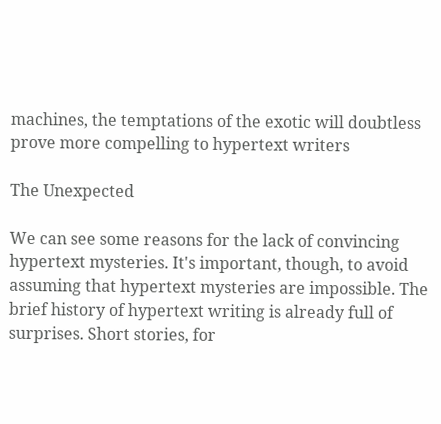machines, the temptations of the exotic will doubtless prove more compelling to hypertext writers

The Unexpected

We can see some reasons for the lack of convincing hypertext mysteries. It's important, though, to avoid assuming that hypertext mysteries are impossible. The brief history of hypertext writing is already full of surprises. Short stories, for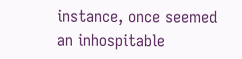instance, once seemed an inhospitable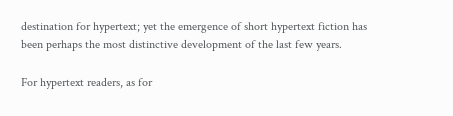destination for hypertext; yet the emergence of short hypertext fiction has been perhaps the most distinctive development of the last few years.

For hypertext readers, as for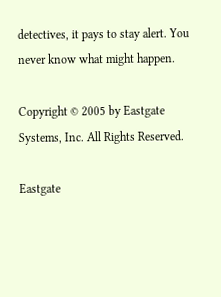detectives, it pays to stay alert. You never know what might happen.

Copyright © 2005 by Eastgate Systems, Inc. All Rights Reserved.

Eastgate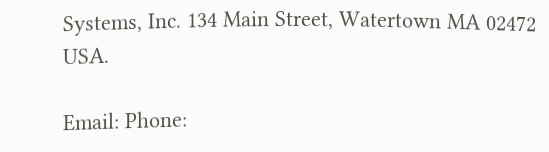Systems, Inc. 134 Main Street, Watertown MA 02472 USA.

Email: Phone: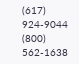(617) 924-9044 (800) 562-1638